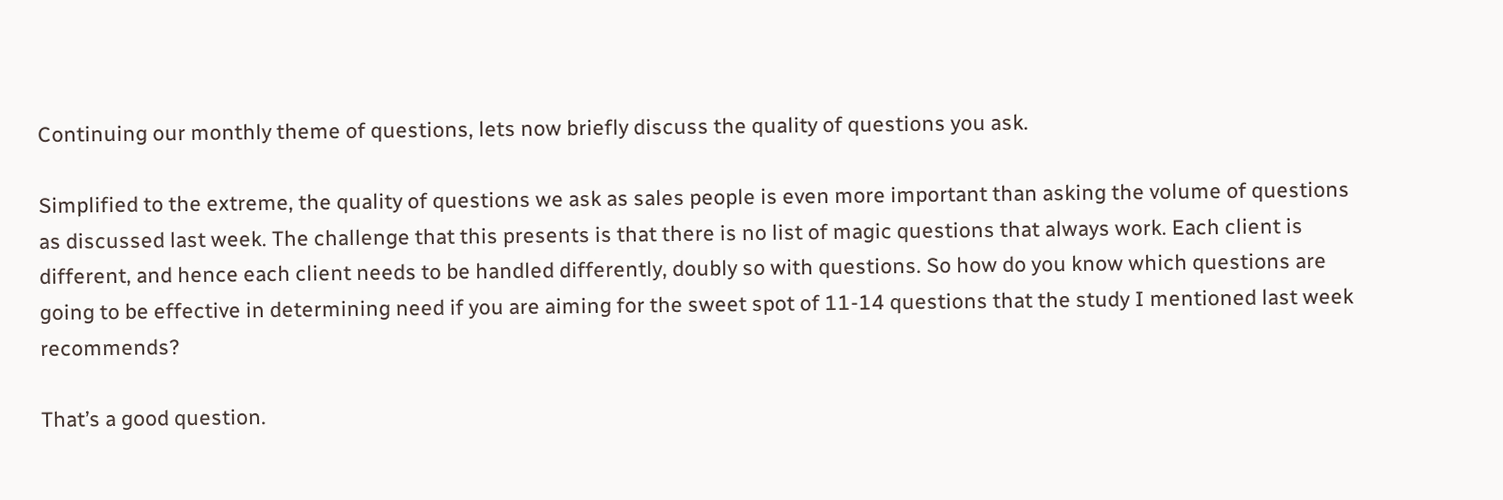Continuing our monthly theme of questions, lets now briefly discuss the quality of questions you ask.

Simplified to the extreme, the quality of questions we ask as sales people is even more important than asking the volume of questions as discussed last week. The challenge that this presents is that there is no list of magic questions that always work. Each client is different, and hence each client needs to be handled differently, doubly so with questions. So how do you know which questions are going to be effective in determining need if you are aiming for the sweet spot of 11-14 questions that the study I mentioned last week recommends?

That’s a good question.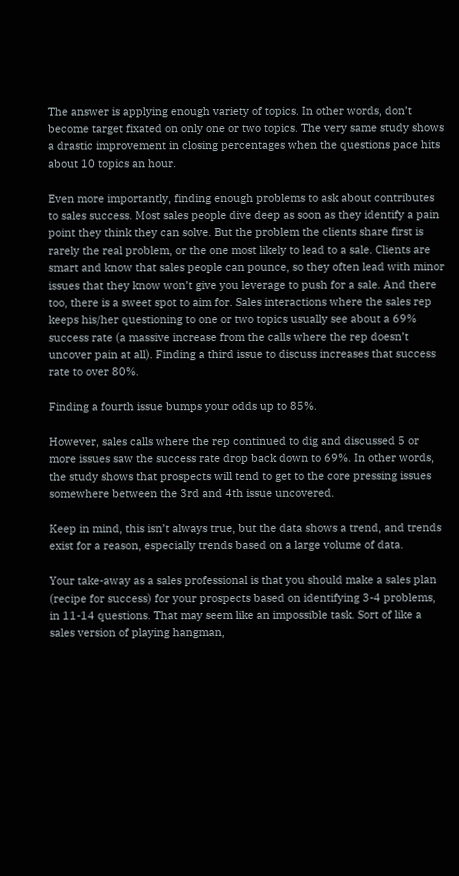The answer is applying enough variety of topics. In other words, don’t become target fixated on only one or two topics. The very same study shows a drastic improvement in closing percentages when the questions pace hits about 10 topics an hour.

Even more importantly, finding enough problems to ask about contributes to sales success. Most sales people dive deep as soon as they identify a pain point they think they can solve. But the problem the clients share first is rarely the real problem, or the one most likely to lead to a sale. Clients are smart and know that sales people can pounce, so they often lead with minor issues that they know won’t give you leverage to push for a sale. And there too, there is a sweet spot to aim for. Sales interactions where the sales rep keeps his/her questioning to one or two topics usually see about a 69% success rate (a massive increase from the calls where the rep doesn’t uncover pain at all). Finding a third issue to discuss increases that success rate to over 80%.

Finding a fourth issue bumps your odds up to 85%.

However, sales calls where the rep continued to dig and discussed 5 or more issues saw the success rate drop back down to 69%. In other words, the study shows that prospects will tend to get to the core pressing issues somewhere between the 3rd and 4th issue uncovered.

Keep in mind, this isn’t always true, but the data shows a trend, and trends exist for a reason, especially trends based on a large volume of data.

Your take-away as a sales professional is that you should make a sales plan (recipe for success) for your prospects based on identifying 3-4 problems, in 11-14 questions. That may seem like an impossible task. Sort of like a sales version of playing hangman,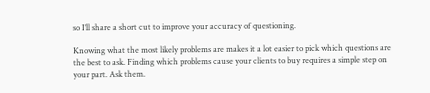so I’ll share a short cut to improve your accuracy of questioning.

Knowing what the most likely problems are makes it a lot easier to pick which questions are the best to ask. Finding which problems cause your clients to buy requires a simple step on your part. Ask them.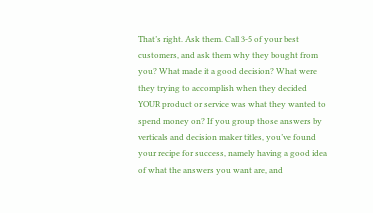That’s right. Ask them. Call 3-5 of your best customers, and ask them why they bought from you? What made it a good decision? What were they trying to accomplish when they decided YOUR product or service was what they wanted to spend money on? If you group those answers by verticals and decision maker titles, you’ve found your recipe for success, namely having a good idea of what the answers you want are, and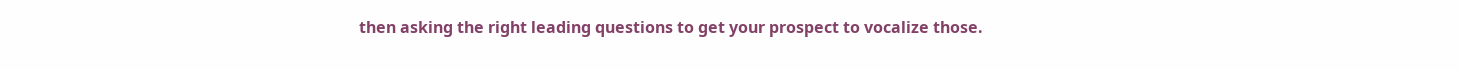then asking the right leading questions to get your prospect to vocalize those.